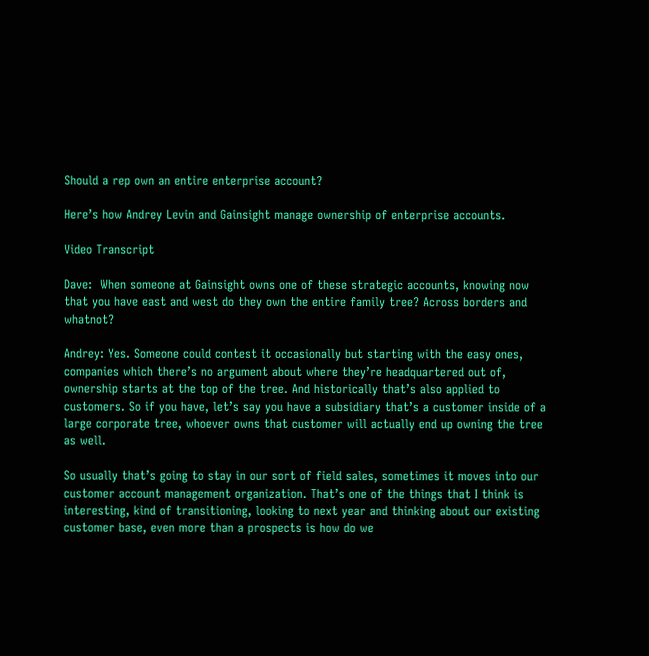Should a rep own an entire enterprise account?

Here’s how Andrey Levin and Gainsight manage ownership of enterprise accounts.

Video Transcript

Dave:  When someone at Gainsight owns one of these strategic accounts, knowing now that you have east and west do they own the entire family tree? Across borders and whatnot?

Andrey: Yes. Someone could contest it occasionally but starting with the easy ones, companies which there’s no argument about where they’re headquartered out of, ownership starts at the top of the tree. And historically that’s also applied to customers. So if you have, let’s say you have a subsidiary that’s a customer inside of a large corporate tree, whoever owns that customer will actually end up owning the tree as well.

So usually that’s going to stay in our sort of field sales, sometimes it moves into our customer account management organization. That’s one of the things that I think is interesting, kind of transitioning, looking to next year and thinking about our existing customer base, even more than a prospects is how do we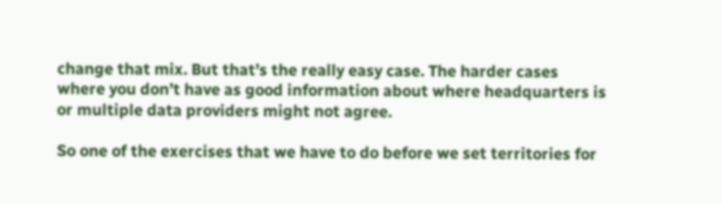change that mix. But that’s the really easy case. The harder cases where you don’t have as good information about where headquarters is or multiple data providers might not agree.

So one of the exercises that we have to do before we set territories for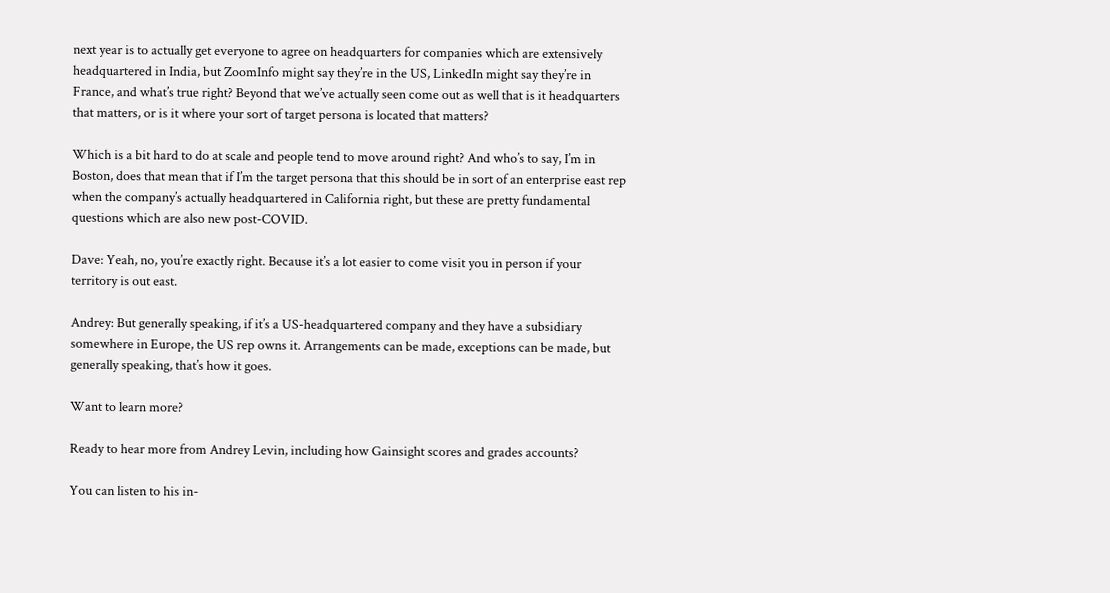next year is to actually get everyone to agree on headquarters for companies which are extensively headquartered in India, but ZoomInfo might say they’re in the US, LinkedIn might say they’re in France, and what’s true right? Beyond that we’ve actually seen come out as well that is it headquarters that matters, or is it where your sort of target persona is located that matters?

Which is a bit hard to do at scale and people tend to move around right? And who’s to say, I’m in Boston, does that mean that if I’m the target persona that this should be in sort of an enterprise east rep when the company’s actually headquartered in California right, but these are pretty fundamental questions which are also new post-COVID.

Dave: Yeah, no, you’re exactly right. Because it’s a lot easier to come visit you in person if your territory is out east.

Andrey: But generally speaking, if it’s a US-headquartered company and they have a subsidiary somewhere in Europe, the US rep owns it. Arrangements can be made, exceptions can be made, but generally speaking, that’s how it goes.

Want to learn more?

Ready to hear more from Andrey Levin, including how Gainsight scores and grades accounts?

You can listen to his in-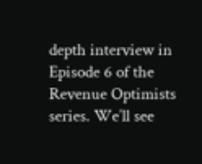depth interview in Episode 6 of the Revenue Optimists series. We’ll see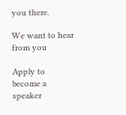you there.

We want to hear from you

Apply to become a speaker